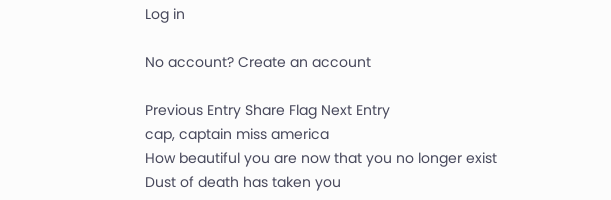Log in

No account? Create an account

Previous Entry Share Flag Next Entry
cap, captain miss america
How beautiful you are now that you no longer exist
Dust of death has taken you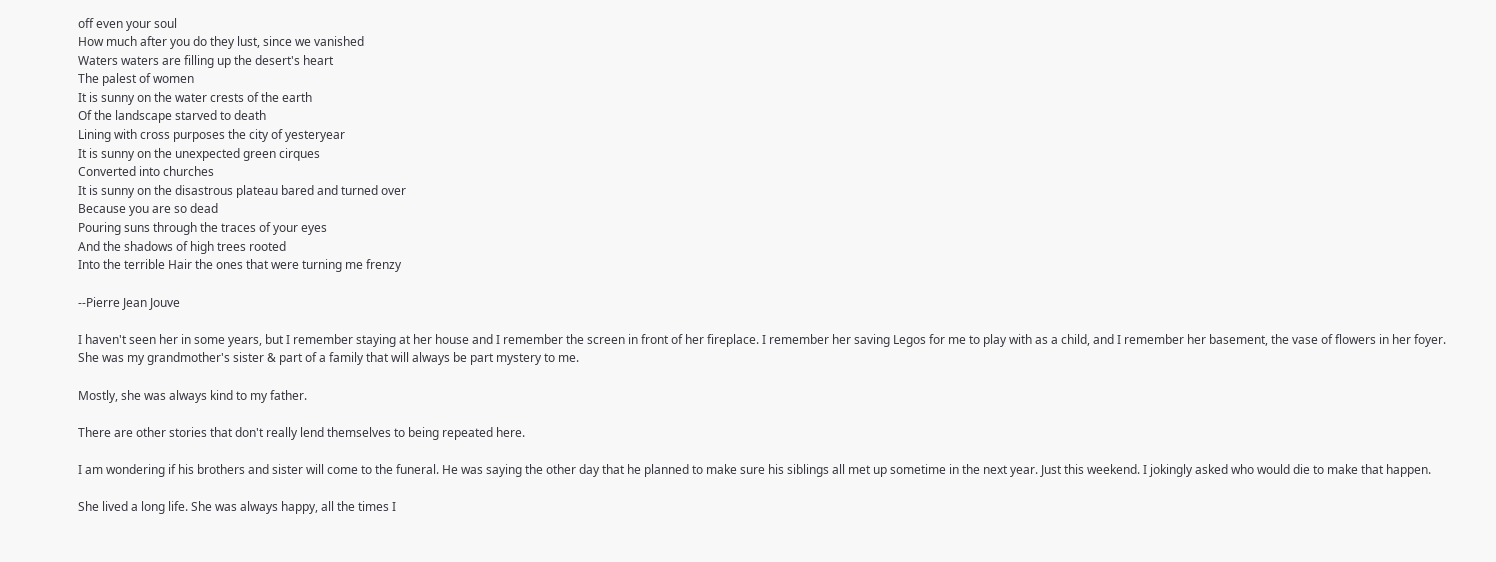off even your soul
How much after you do they lust, since we vanished
Waters waters are filling up the desert's heart
The palest of women
It is sunny on the water crests of the earth
Of the landscape starved to death
Lining with cross purposes the city of yesteryear
It is sunny on the unexpected green cirques
Converted into churches
It is sunny on the disastrous plateau bared and turned over
Because you are so dead
Pouring suns through the traces of your eyes
And the shadows of high trees rooted
Into the terrible Hair the ones that were turning me frenzy

--Pierre Jean Jouve

I haven't seen her in some years, but I remember staying at her house and I remember the screen in front of her fireplace. I remember her saving Legos for me to play with as a child, and I remember her basement, the vase of flowers in her foyer. She was my grandmother's sister & part of a family that will always be part mystery to me.

Mostly, she was always kind to my father.

There are other stories that don't really lend themselves to being repeated here.

I am wondering if his brothers and sister will come to the funeral. He was saying the other day that he planned to make sure his siblings all met up sometime in the next year. Just this weekend. I jokingly asked who would die to make that happen.

She lived a long life. She was always happy, all the times I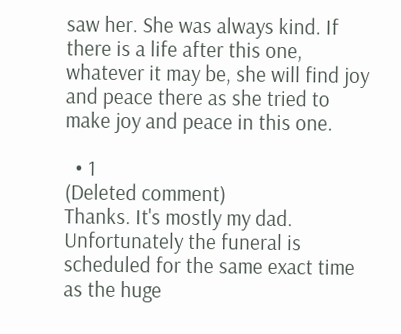saw her. She was always kind. If there is a life after this one, whatever it may be, she will find joy and peace there as she tried to make joy and peace in this one.

  • 1
(Deleted comment)
Thanks. It's mostly my dad. Unfortunately the funeral is scheduled for the same exact time as the huge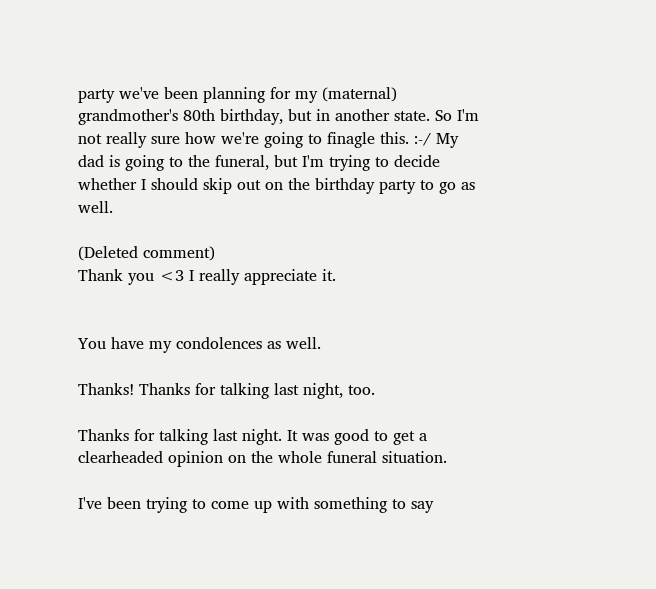party we've been planning for my (maternal) grandmother's 80th birthday, but in another state. So I'm not really sure how we're going to finagle this. :-/ My dad is going to the funeral, but I'm trying to decide whether I should skip out on the birthday party to go as well.

(Deleted comment)
Thank you <3 I really appreciate it.


You have my condolences as well.

Thanks! Thanks for talking last night, too.

Thanks for talking last night. It was good to get a clearheaded opinion on the whole funeral situation.

I've been trying to come up with something to say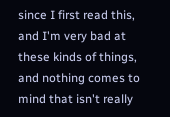since I first read this, and I'm very bad at these kinds of things, and nothing comes to mind that isn't really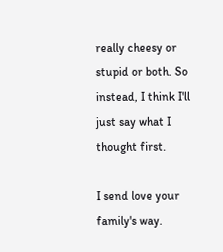really cheesy or stupid or both. So instead, I think I'll just say what I thought first.

I send love your family's way.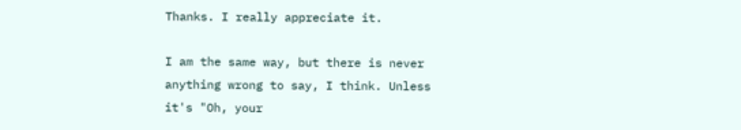Thanks. I really appreciate it.

I am the same way, but there is never anything wrong to say, I think. Unless it's "Oh, your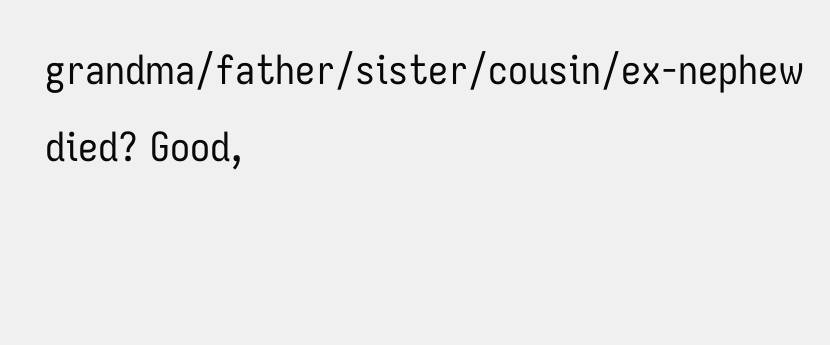grandma/father/sister/cousin/ex-nephew died? Good,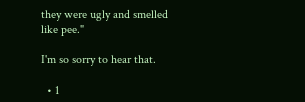they were ugly and smelled like pee."

I'm so sorry to hear that.

  • 1